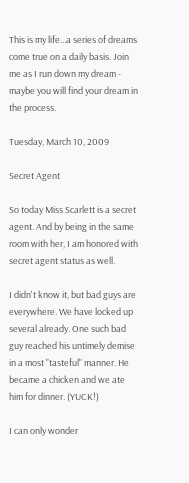This is my life...a series of dreams come true on a daily basis. Join me as I run down my dream - maybe you will find your dream in the process.

Tuesday, March 10, 2009

Secret Agent

So today Miss Scarlett is a secret agent. And by being in the same room with her, I am honored with secret agent status as well.

I didn't know it, but bad guys are everywhere. We have locked up several already. One such bad guy reached his untimely demise in a most "tasteful" manner. He became a chicken and we ate him for dinner. (YUCK!)

I can only wonder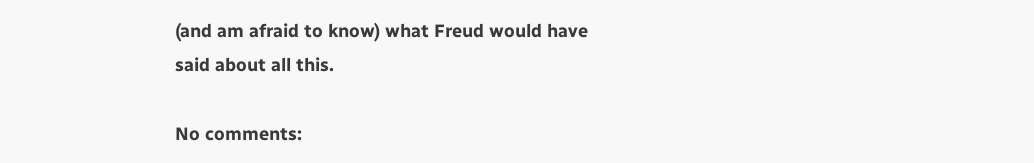(and am afraid to know) what Freud would have said about all this.

No comments: